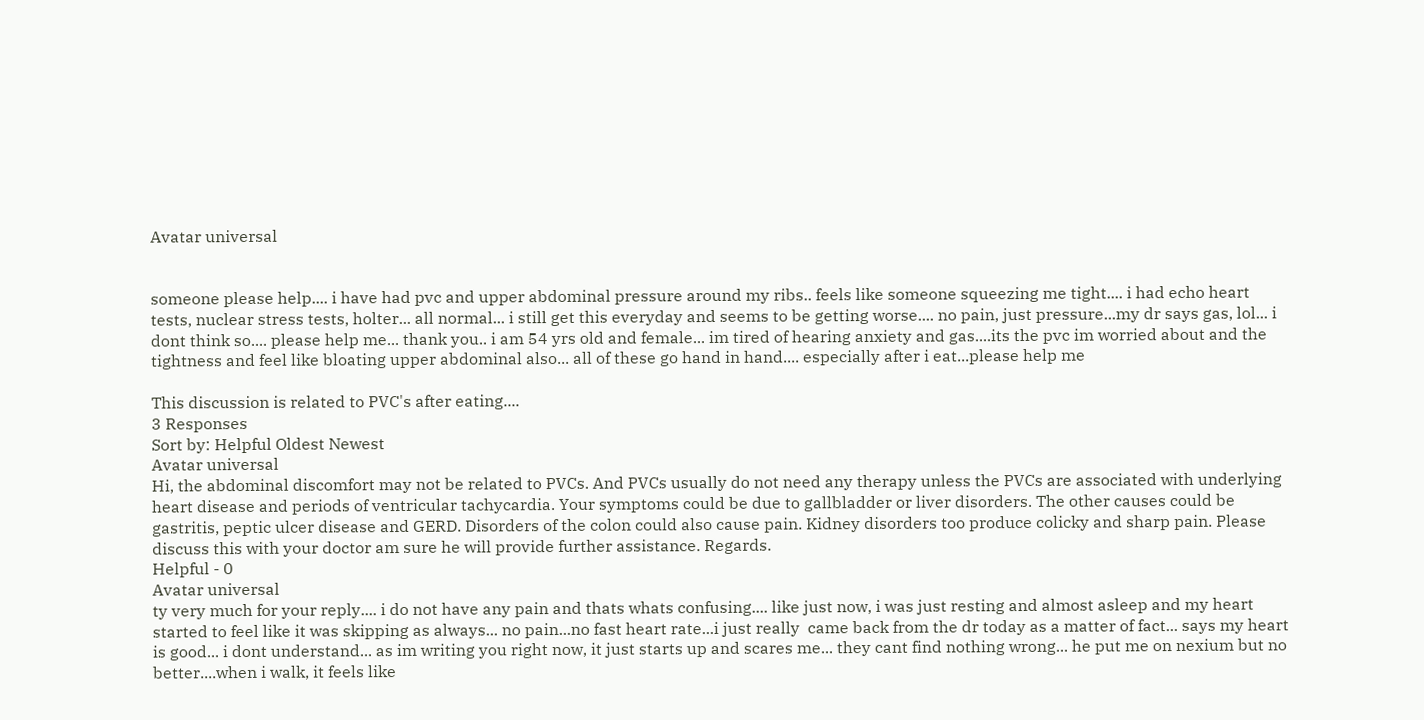Avatar universal


someone please help.... i have had pvc and upper abdominal pressure around my ribs.. feels like someone squeezing me tight.... i had echo heart tests, nuclear stress tests, holter... all normal... i still get this everyday and seems to be getting worse.... no pain, just pressure...my dr says gas, lol... i dont think so.... please help me... thank you.. i am 54 yrs old and female... im tired of hearing anxiety and gas....its the pvc im worried about and the tightness and feel like bloating upper abdominal also... all of these go hand in hand.... especially after i eat...please help me

This discussion is related to PVC's after eating....
3 Responses
Sort by: Helpful Oldest Newest
Avatar universal
Hi, the abdominal discomfort may not be related to PVCs. And PVCs usually do not need any therapy unless the PVCs are associated with underlying heart disease and periods of ventricular tachycardia. Your symptoms could be due to gallbladder or liver disorders. The other causes could be gastritis, peptic ulcer disease and GERD. Disorders of the colon could also cause pain. Kidney disorders too produce colicky and sharp pain. Please discuss this with your doctor am sure he will provide further assistance. Regards.
Helpful - 0
Avatar universal
ty very much for your reply.... i do not have any pain and thats whats confusing.... like just now, i was just resting and almost asleep and my heart started to feel like it was skipping as always... no pain...no fast heart rate...i just really  came back from the dr today as a matter of fact... says my heart is good... i dont understand... as im writing you right now, it just starts up and scares me... they cant find nothing wrong... he put me on nexium but no better....when i walk, it feels like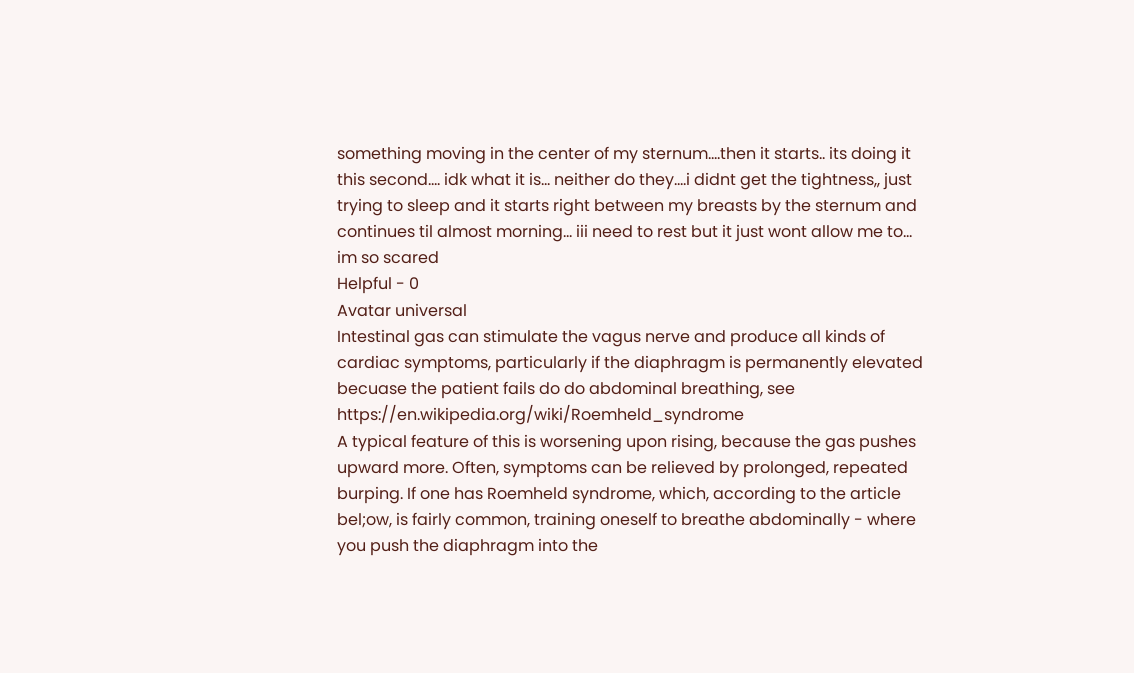something moving in the center of my sternum....then it starts.. its doing it this second.... idk what it is... neither do they....i didnt get the tightness,, just trying to sleep and it starts right between my breasts by the sternum and continues til almost morning... iii need to rest but it just wont allow me to... im so scared
Helpful - 0
Avatar universal
Intestinal gas can stimulate the vagus nerve and produce all kinds of cardiac symptoms, particularly if the diaphragm is permanently elevated becuase the patient fails do do abdominal breathing, see https://en.wikipedia.org/wiki/Roemheld_syndrome
A typical feature of this is worsening upon rising, because the gas pushes upward more. Often, symptoms can be relieved by prolonged, repeated burping. If one has Roemheld syndrome, which, according to the article bel;ow, is fairly common, training oneself to breathe abdominally - where you push the diaphragm into the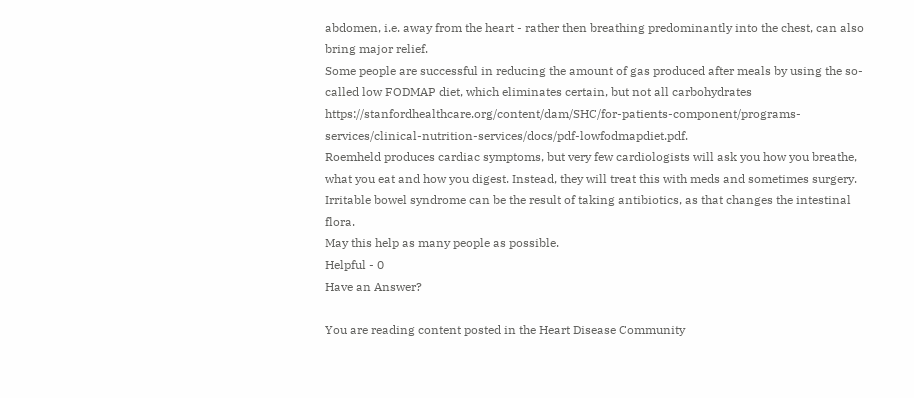abdomen, i.e. away from the heart - rather then breathing predominantly into the chest, can also bring major relief.
Some people are successful in reducing the amount of gas produced after meals by using the so-called low FODMAP diet, which eliminates certain, but not all carbohydrates https://stanfordhealthcare.org/content/dam/SHC/for-patients-component/programs-services/clinical-nutrition-services/docs/pdf-lowfodmapdiet.pdf.
Roemheld produces cardiac symptoms, but very few cardiologists will ask you how you breathe, what you eat and how you digest. Instead, they will treat this with meds and sometimes surgery.
Irritable bowel syndrome can be the result of taking antibiotics, as that changes the intestinal flora.
May this help as many people as possible.
Helpful - 0
Have an Answer?

You are reading content posted in the Heart Disease Community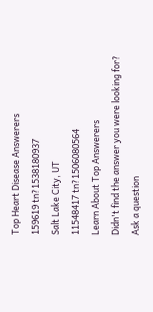Top Heart Disease Answerers
159619 tn?1538180937
Salt Lake City, UT
11548417 tn?1506080564
Learn About Top Answerers
Didn't find the answer you were looking for?
Ask a question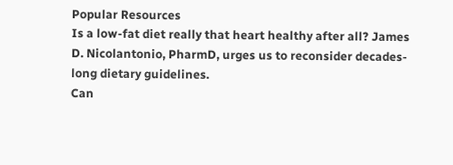Popular Resources
Is a low-fat diet really that heart healthy after all? James D. Nicolantonio, PharmD, urges us to reconsider decades-long dietary guidelines.
Can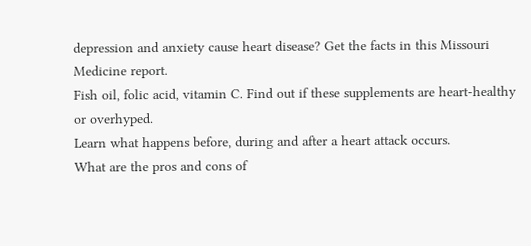depression and anxiety cause heart disease? Get the facts in this Missouri Medicine report.
Fish oil, folic acid, vitamin C. Find out if these supplements are heart-healthy or overhyped.
Learn what happens before, during and after a heart attack occurs.
What are the pros and cons of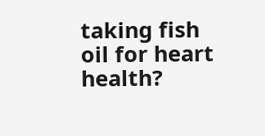taking fish oil for heart health?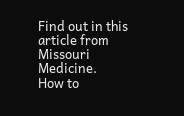Find out in this article from Missouri Medicine.
How to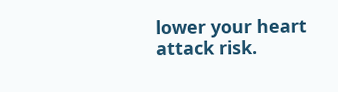lower your heart attack risk.